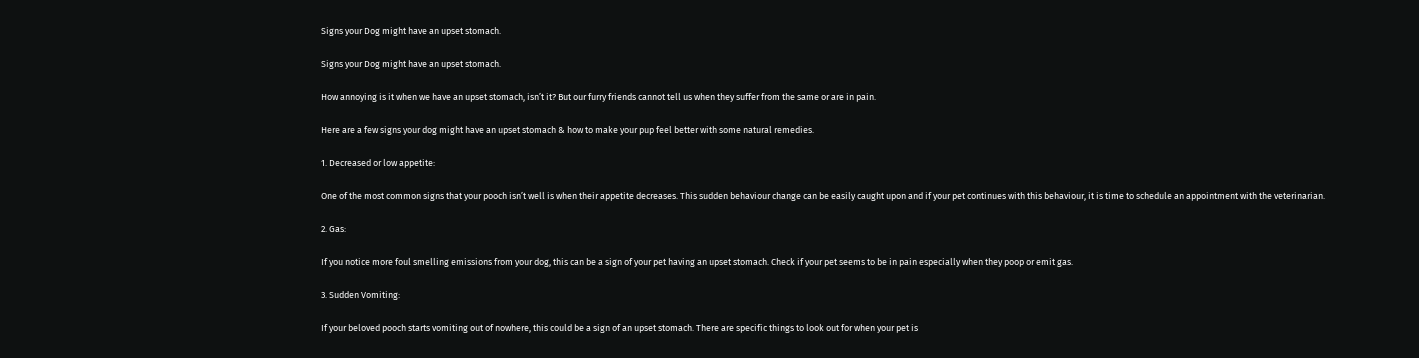Signs your Dog might have an upset stomach.

Signs your Dog might have an upset stomach.

How annoying is it when we have an upset stomach, isn’t it? But our furry friends cannot tell us when they suffer from the same or are in pain.

Here are a few signs your dog might have an upset stomach & how to make your pup feel better with some natural remedies.

1. Decreased or low appetite:

One of the most common signs that your pooch isn’t well is when their appetite decreases. This sudden behaviour change can be easily caught upon and if your pet continues with this behaviour, it is time to schedule an appointment with the veterinarian.

2. Gas:

If you notice more foul smelling emissions from your dog, this can be a sign of your pet having an upset stomach. Check if your pet seems to be in pain especially when they poop or emit gas.

3. Sudden Vomiting:

If your beloved pooch starts vomiting out of nowhere, this could be a sign of an upset stomach. There are specific things to look out for when your pet is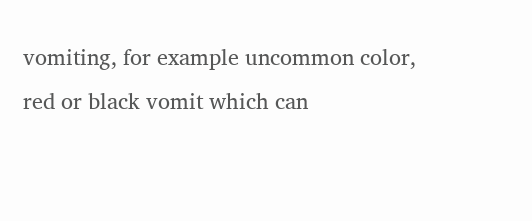vomiting, for example uncommon color, red or black vomit which can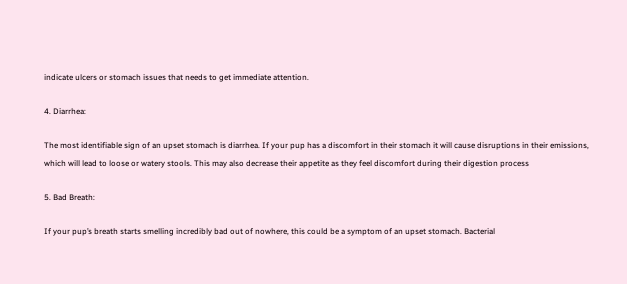indicate ulcers or stomach issues that needs to get immediate attention.

4. Diarrhea:

The most identifiable sign of an upset stomach is diarrhea. If your pup has a discomfort in their stomach it will cause disruptions in their emissions, which will lead to loose or watery stools. This may also decrease their appetite as they feel discomfort during their digestion process

5. Bad Breath:

If your pup’s breath starts smelling incredibly bad out of nowhere, this could be a symptom of an upset stomach. Bacterial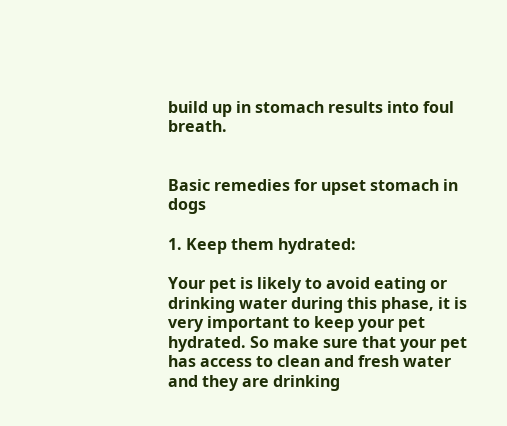build up in stomach results into foul breath.


Basic remedies for upset stomach in dogs

1. Keep them hydrated:

Your pet is likely to avoid eating or drinking water during this phase, it is very important to keep your pet hydrated. So make sure that your pet has access to clean and fresh water and they are drinking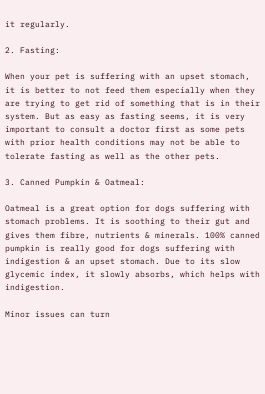it regularly.

2. Fasting:

When your pet is suffering with an upset stomach, it is better to not feed them especially when they are trying to get rid of something that is in their system. But as easy as fasting seems, it is very important to consult a doctor first as some pets with prior health conditions may not be able to tolerate fasting as well as the other pets.

3. Canned Pumpkin & Oatmeal:

Oatmeal is a great option for dogs suffering with stomach problems. It is soothing to their gut and gives them fibre, nutrients & minerals. 100% canned pumpkin is really good for dogs suffering with indigestion & an upset stomach. Due to its slow glycemic index, it slowly absorbs, which helps with indigestion.

Minor issues can turn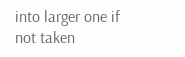into larger one if not taken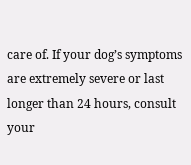care of. If your dog’s symptoms are extremely severe or last longer than 24 hours, consult your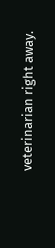veterinarian right away.